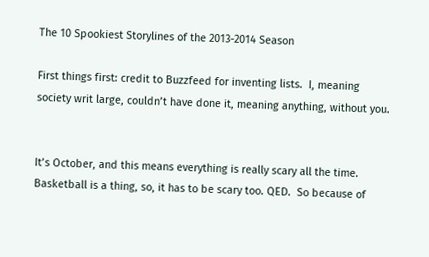The 10 Spookiest Storylines of the 2013-2014 Season

First things first: credit to Buzzfeed for inventing lists.  I, meaning society writ large, couldn’t have done it, meaning anything, without you.


It’s October, and this means everything is really scary all the time.  Basketball is a thing, so, it has to be scary too. QED.  So because of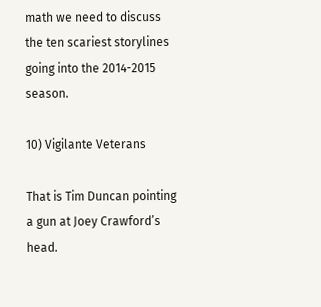math we need to discuss the ten scariest storylines going into the 2014-2015 season.

10) Vigilante Veterans

That is Tim Duncan pointing a gun at Joey Crawford’s head.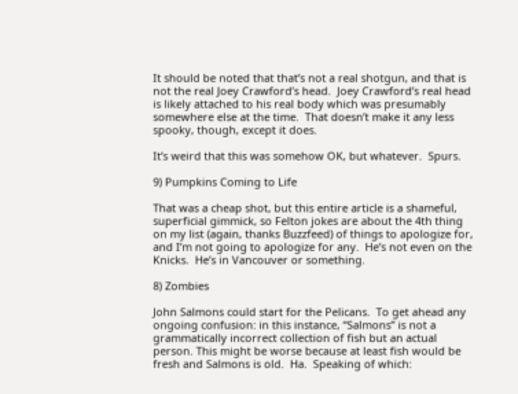It should be noted that that’s not a real shotgun, and that is not the real Joey Crawford’s head.  Joey Crawford’s real head is likely attached to his real body which was presumably somewhere else at the time.  That doesn’t make it any less spooky, though, except it does.

It’s weird that this was somehow OK, but whatever.  Spurs.

9) Pumpkins Coming to Life

That was a cheap shot, but this entire article is a shameful, superficial gimmick, so Felton jokes are about the 4th thing on my list (again, thanks Buzzfeed) of things to apologize for, and I’m not going to apologize for any.  He’s not even on the Knicks.  He’s in Vancouver or something.

8) Zombies

John Salmons could start for the Pelicans.  To get ahead any ongoing confusion: in this instance, “Salmons” is not a grammatically incorrect collection of fish but an actual person. This might be worse because at least fish would be fresh and Salmons is old.  Ha.  Speaking of which: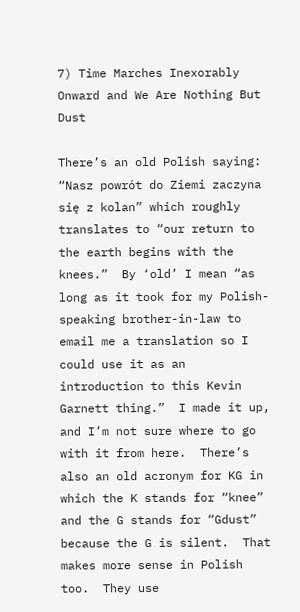7) Time Marches Inexorably Onward and We Are Nothing But Dust

There’s an old Polish saying: “Nasz powrót do Ziemi zaczyna się z kolan” which roughly translates to “our return to the earth begins with the knees.”  By ‘old’ I mean “as long as it took for my Polish-speaking brother-in-law to email me a translation so I could use it as an introduction to this Kevin Garnett thing.”  I made it up, and I’m not sure where to go with it from here.  There’s also an old acronym for KG in which the K stands for “knee” and the G stands for “Gdust” because the G is silent.  That makes more sense in Polish too.  They use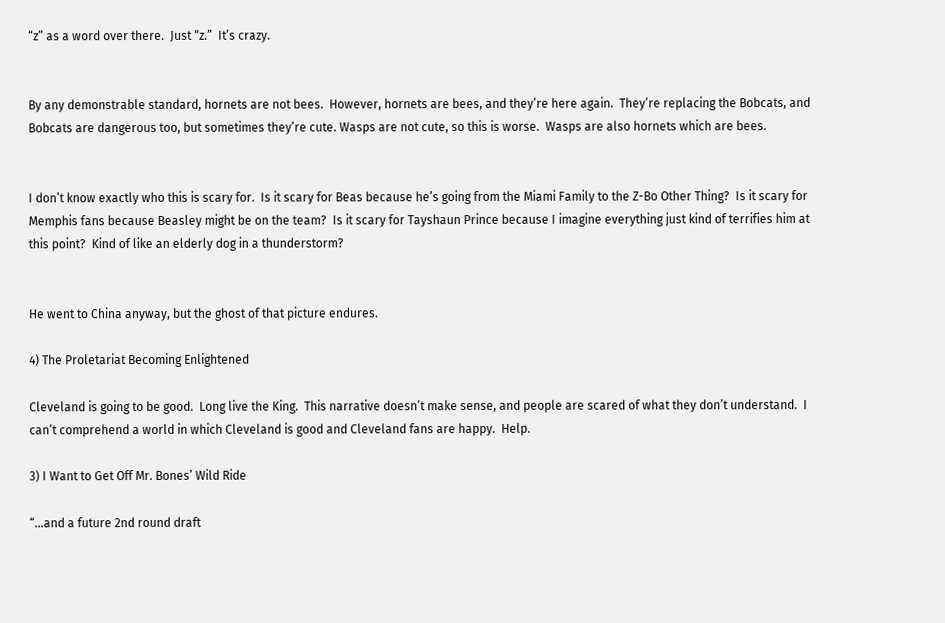“z” as a word over there.  Just “z.”  It’s crazy.


By any demonstrable standard, hornets are not bees.  However, hornets are bees, and they’re here again.  They’re replacing the Bobcats, and Bobcats are dangerous too, but sometimes they’re cute. Wasps are not cute, so this is worse.  Wasps are also hornets which are bees.


I don’t know exactly who this is scary for.  Is it scary for Beas because he’s going from the Miami Family to the Z-Bo Other Thing?  Is it scary for Memphis fans because Beasley might be on the team?  Is it scary for Tayshaun Prince because I imagine everything just kind of terrifies him at this point?  Kind of like an elderly dog in a thunderstorm?


He went to China anyway, but the ghost of that picture endures.

4) The Proletariat Becoming Enlightened

Cleveland is going to be good.  Long live the King.  This narrative doesn’t make sense, and people are scared of what they don’t understand.  I can’t comprehend a world in which Cleveland is good and Cleveland fans are happy.  Help.

3) I Want to Get Off Mr. Bones’ Wild Ride

“…and a future 2nd round draft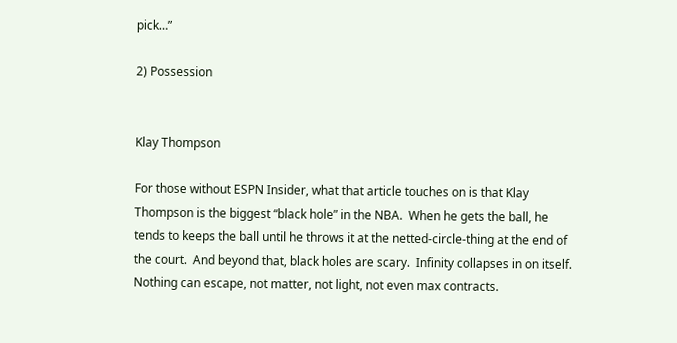pick…”

2) Possession


Klay Thompson

For those without ESPN Insider, what that article touches on is that Klay Thompson is the biggest “black hole” in the NBA.  When he gets the ball, he tends to keeps the ball until he throws it at the netted-circle-thing at the end of the court.  And beyond that, black holes are scary.  Infinity collapses in on itself.  Nothing can escape, not matter, not light, not even max contracts.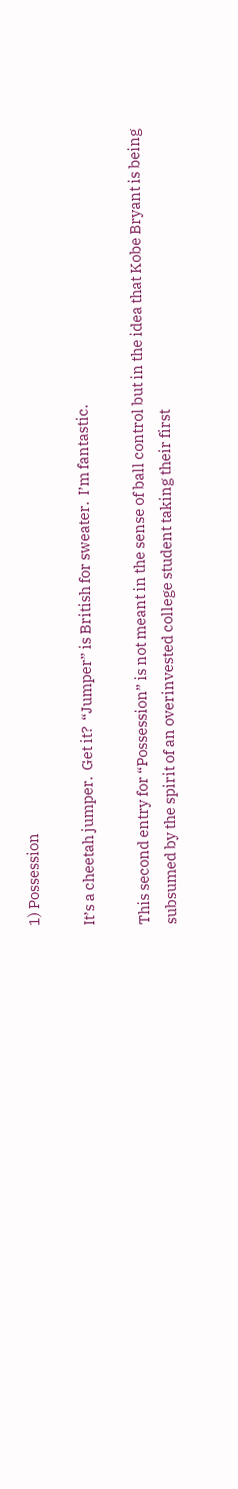1) Possession

It’s a cheetah jumper.  Get it?  “Jumper” is British for sweater.  I’m fantastic.

This second entry for “Possession” is not meant in the sense of ball control but in the idea that Kobe Bryant is being subsumed by the spirit of an overinvested college student taking their first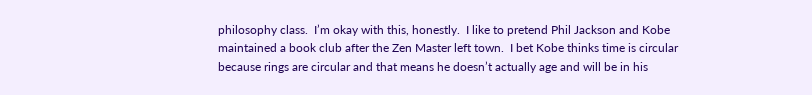philosophy class.  I’m okay with this, honestly.  I like to pretend Phil Jackson and Kobe maintained a book club after the Zen Master left town.  I bet Kobe thinks time is circular because rings are circular and that means he doesn’t actually age and will be in his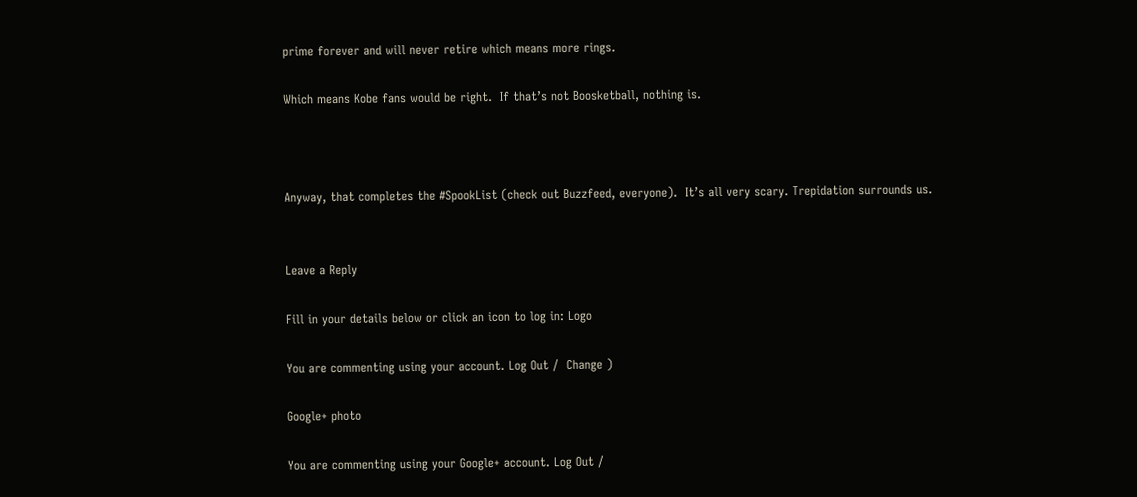prime forever and will never retire which means more rings.

Which means Kobe fans would be right.  If that’s not Boosketball, nothing is.



Anyway, that completes the #SpookList (check out Buzzfeed, everyone).  It’s all very scary. Trepidation surrounds us.


Leave a Reply

Fill in your details below or click an icon to log in: Logo

You are commenting using your account. Log Out /  Change )

Google+ photo

You are commenting using your Google+ account. Log Out /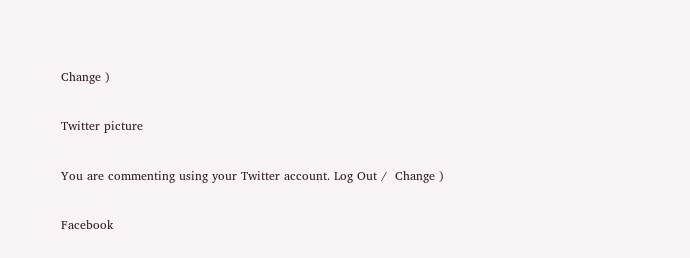Change )

Twitter picture

You are commenting using your Twitter account. Log Out /  Change )

Facebook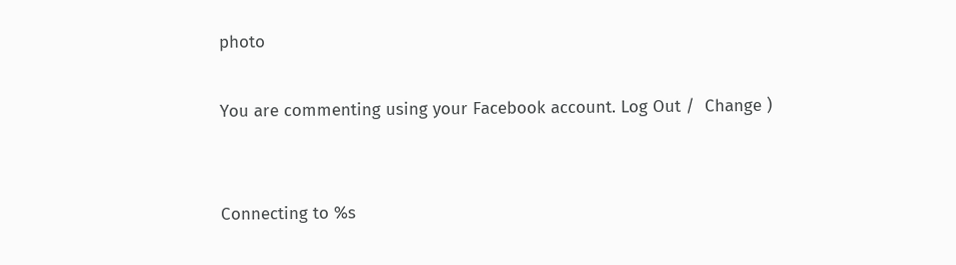photo

You are commenting using your Facebook account. Log Out /  Change )


Connecting to %s